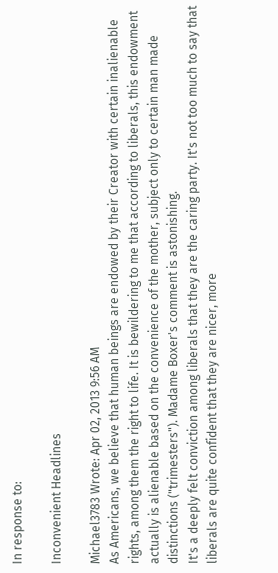In response to:

Inconvenient Headlines

Michael3783 Wrote: Apr 02, 2013 9:56 AM
As Americans, we believe that human beings are endowed by their Creator with certain inalienable rights, among them the right to life. It is bewildering to me that according to liberals, this endowment actually is alienable based on the convenience of the mother, subject only to certain man made distinctions ("trimesters"). Madame Boxer's comment is astonishing.
It's a deeply felt conviction among liberals that they are the caring party. It's not too much to say that liberals are quite confident that they are nicer, more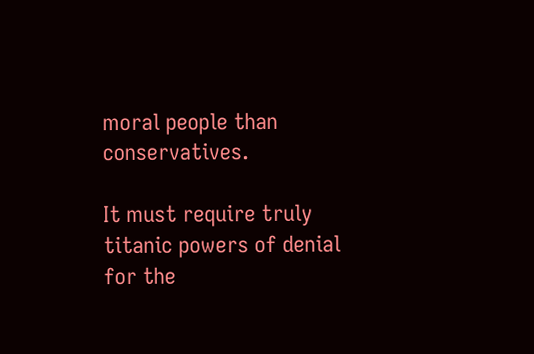moral people than conservatives.

It must require truly titanic powers of denial for the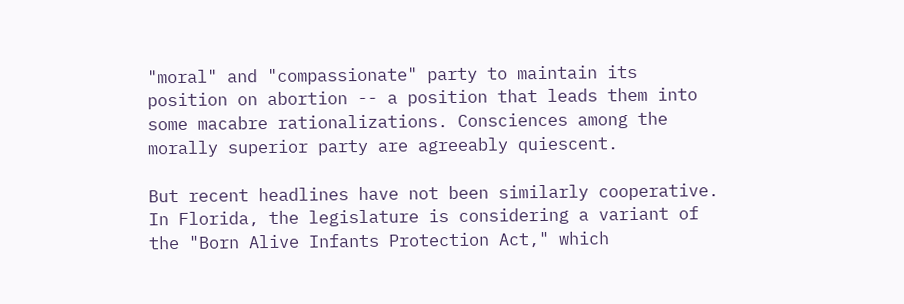"moral" and "compassionate" party to maintain its position on abortion -- a position that leads them into some macabre rationalizations. Consciences among the morally superior party are agreeably quiescent.

But recent headlines have not been similarly cooperative. In Florida, the legislature is considering a variant of the "Born Alive Infants Protection Act," which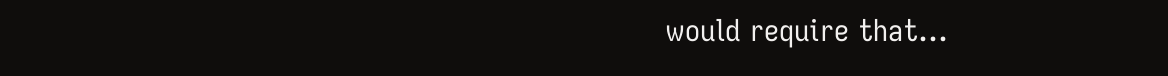would require that...